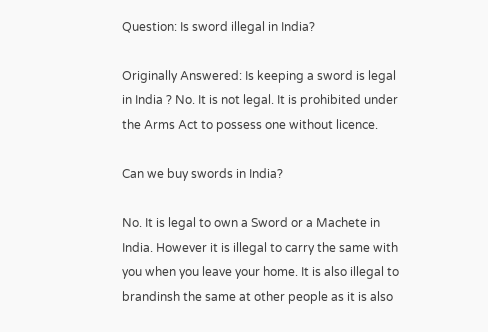Question: Is sword illegal in India?

Originally Answered: Is keeping a sword is legal in India ? No. It is not legal. It is prohibited under the Arms Act to possess one without licence.

Can we buy swords in India?

No. It is legal to own a Sword or a Machete in India. However it is illegal to carry the same with you when you leave your home. It is also illegal to brandinsh the same at other people as it is also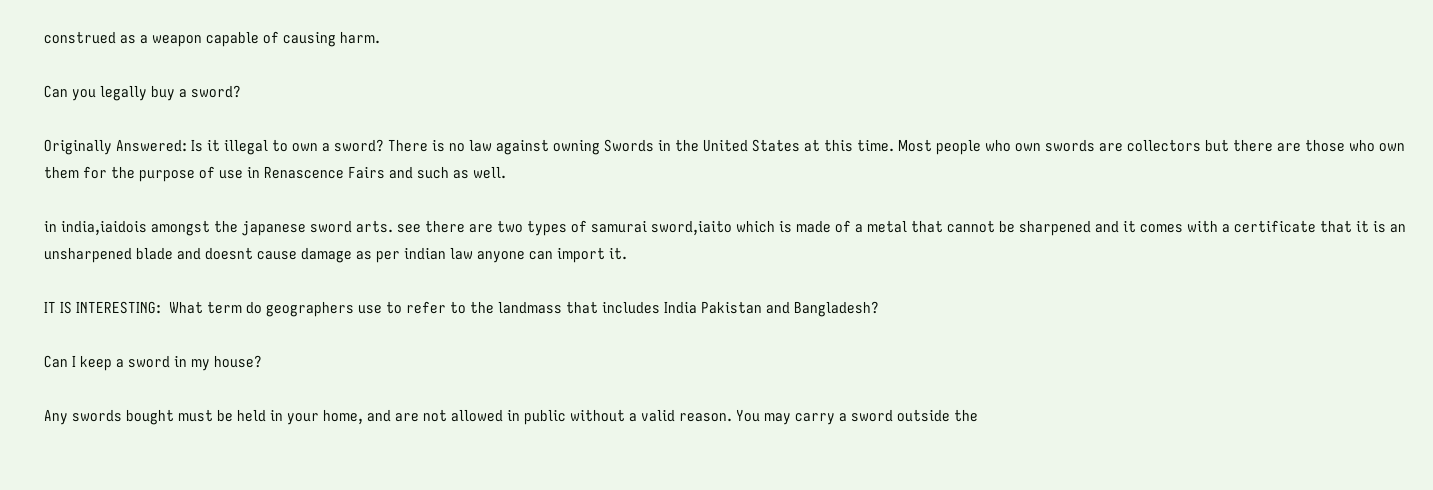construed as a weapon capable of causing harm.

Can you legally buy a sword?

Originally Answered: Is it illegal to own a sword? There is no law against owning Swords in the United States at this time. Most people who own swords are collectors but there are those who own them for the purpose of use in Renascence Fairs and such as well.

in india,iaidois amongst the japanese sword arts. see there are two types of samurai sword,iaito which is made of a metal that cannot be sharpened and it comes with a certificate that it is an unsharpened blade and doesnt cause damage as per indian law anyone can import it.

IT IS INTERESTING:  What term do geographers use to refer to the landmass that includes India Pakistan and Bangladesh?

Can I keep a sword in my house?

Any swords bought must be held in your home, and are not allowed in public without a valid reason. You may carry a sword outside the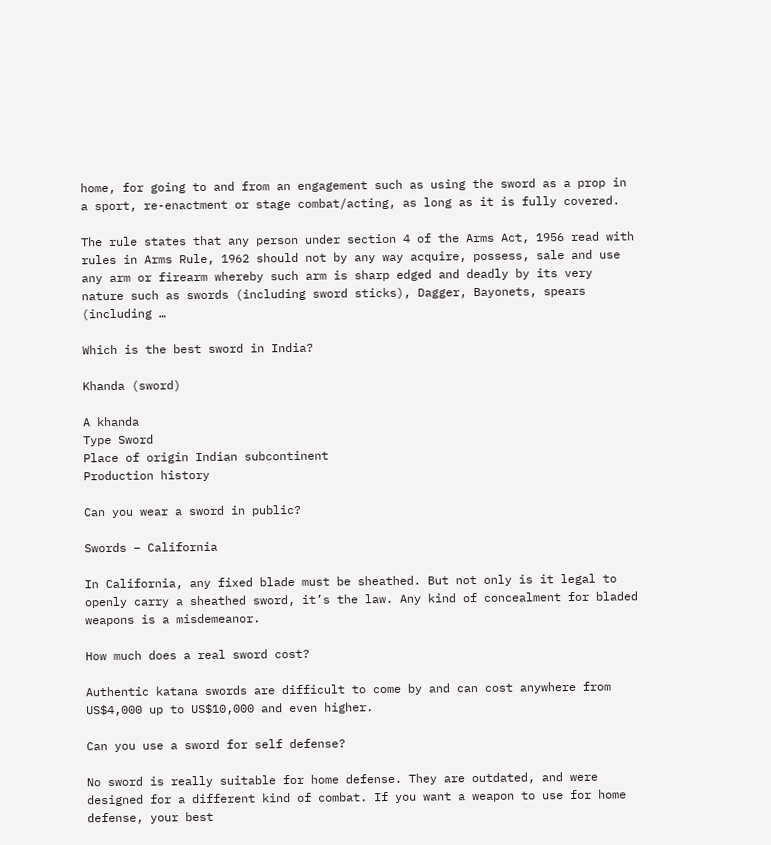home, for going to and from an engagement such as using the sword as a prop in a sport, re-enactment or stage combat/acting, as long as it is fully covered.

The rule states that any person under section 4 of the Arms Act, 1956 read with rules in Arms Rule, 1962 should not by any way acquire, possess, sale and use any arm or firearm whereby such arm is sharp edged and deadly by its very nature such as swords (including sword sticks), Dagger, Bayonets, spears (including …

Which is the best sword in India?

Khanda (sword)

A khanda
Type Sword
Place of origin Indian subcontinent
Production history

Can you wear a sword in public?

Swords – California

In California, any fixed blade must be sheathed. But not only is it legal to openly carry a sheathed sword, it’s the law. Any kind of concealment for bladed weapons is a misdemeanor.

How much does a real sword cost?

Authentic katana swords are difficult to come by and can cost anywhere from US$4,000 up to US$10,000 and even higher.

Can you use a sword for self defense?

No sword is really suitable for home defense. They are outdated, and were designed for a different kind of combat. If you want a weapon to use for home defense, your best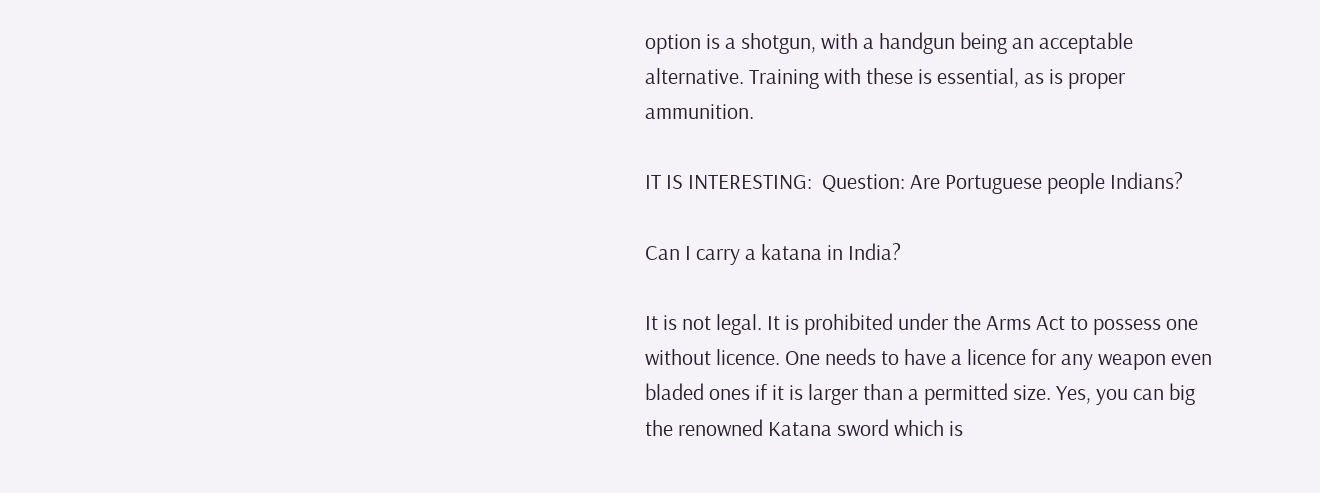option is a shotgun, with a handgun being an acceptable alternative. Training with these is essential, as is proper ammunition.

IT IS INTERESTING:  Question: Are Portuguese people Indians?

Can I carry a katana in India?

It is not legal. It is prohibited under the Arms Act to possess one without licence. One needs to have a licence for any weapon even bladed ones if it is larger than a permitted size. Yes, you can big the renowned Katana sword which is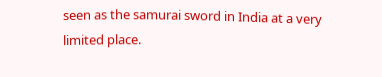seen as the samurai sword in India at a very limited place.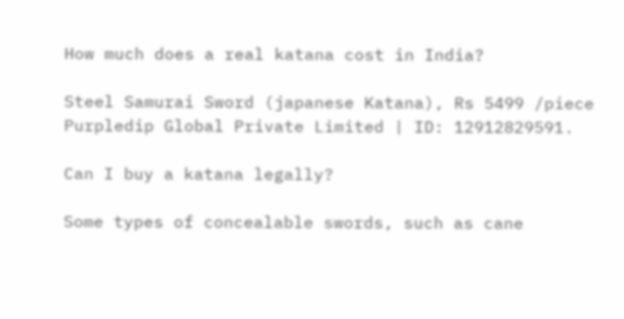How much does a real katana cost in India?

Steel Samurai Sword (japanese Katana), Rs 5499 /piece Purpledip Global Private Limited | ID: 12912829591.

Can I buy a katana legally?

Some types of concealable swords, such as cane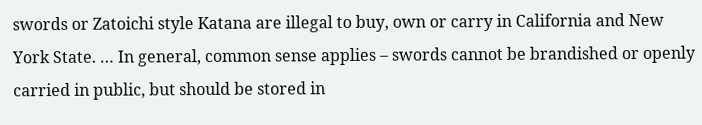swords or Zatoichi style Katana are illegal to buy, own or carry in California and New York State. … In general, common sense applies – swords cannot be brandished or openly carried in public, but should be stored in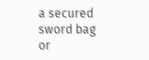a secured sword bag or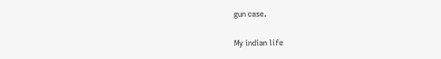gun case.

My indian life